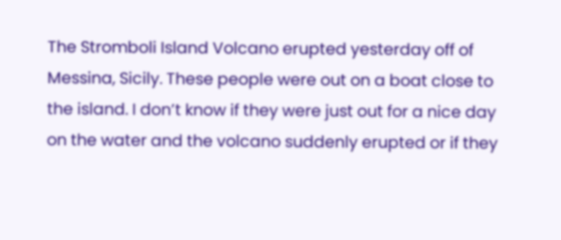The Stromboli Island Volcano erupted yesterday off of Messina, Sicily. These people were out on a boat close to the island. I don’t know if they were just out for a nice day on the water and the volcano suddenly erupted or if they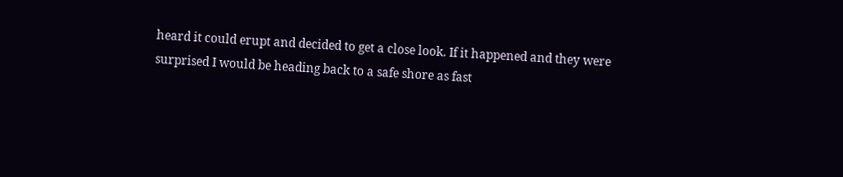heard it could erupt and decided to get a close look. If it happened and they were surprised I would be heading back to a safe shore as fast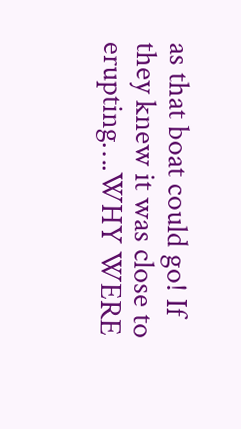as that boat could go! If they knew it was close to erupting….WHY WERE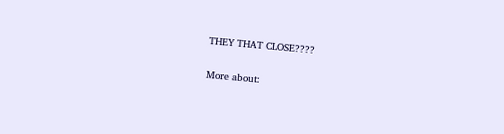THEY THAT CLOSE????

More about: